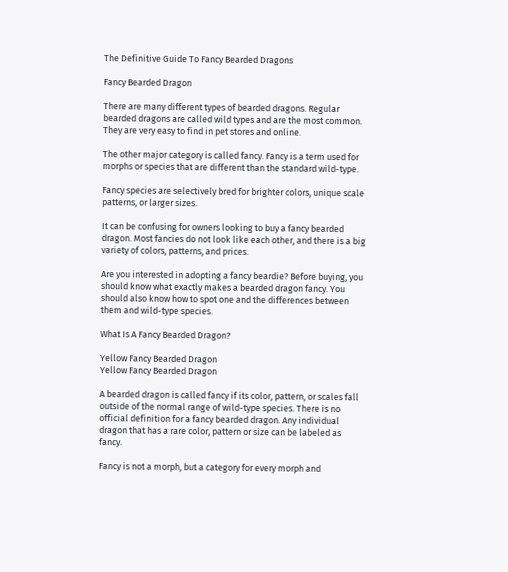The Definitive Guide To Fancy Bearded Dragons

Fancy Bearded Dragon

There are many different types of bearded dragons. Regular bearded dragons are called wild types and are the most common. They are very easy to find in pet stores and online.

The other major category is called fancy. Fancy is a term used for morphs or species that are different than the standard wild-type.

Fancy species are selectively bred for brighter colors, unique scale patterns, or larger sizes.

It can be confusing for owners looking to buy a fancy bearded dragon. Most fancies do not look like each other, and there is a big variety of colors, patterns, and prices.

Are you interested in adopting a fancy beardie? Before buying, you should know what exactly makes a bearded dragon fancy. You should also know how to spot one and the differences between them and wild-type species.

What Is A Fancy Bearded Dragon?

Yellow Fancy Bearded Dragon
Yellow Fancy Bearded Dragon

A bearded dragon is called fancy if its color, pattern, or scales fall outside of the normal range of wild-type species. There is no official definition for a fancy bearded dragon. Any individual dragon that has a rare color, pattern or size can be labeled as fancy.

Fancy is not a morph, but a category for every morph and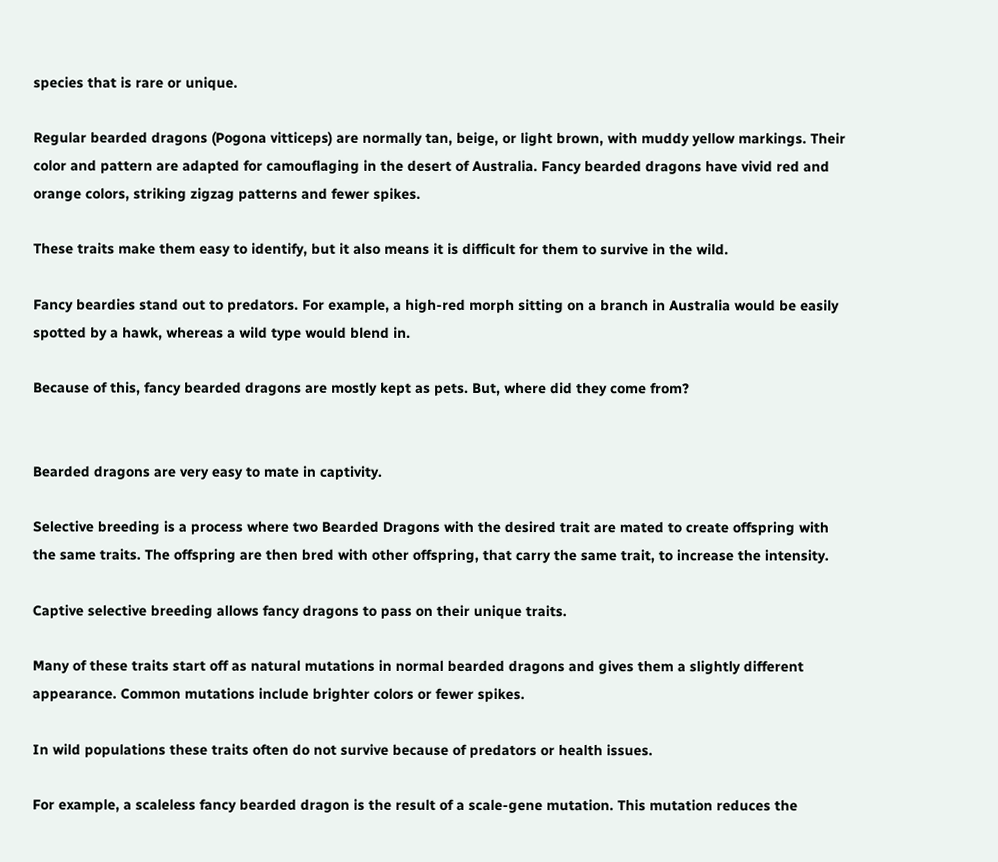species that is rare or unique.

Regular bearded dragons (Pogona vitticeps) are normally tan, beige, or light brown, with muddy yellow markings. Their color and pattern are adapted for camouflaging in the desert of Australia. Fancy bearded dragons have vivid red and orange colors, striking zigzag patterns and fewer spikes.

These traits make them easy to identify, but it also means it is difficult for them to survive in the wild.

Fancy beardies stand out to predators. For example, a high-red morph sitting on a branch in Australia would be easily spotted by a hawk, whereas a wild type would blend in.

Because of this, fancy bearded dragons are mostly kept as pets. But, where did they come from?


Bearded dragons are very easy to mate in captivity.

Selective breeding is a process where two Bearded Dragons with the desired trait are mated to create offspring with the same traits. The offspring are then bred with other offspring, that carry the same trait, to increase the intensity.

Captive selective breeding allows fancy dragons to pass on their unique traits.

Many of these traits start off as natural mutations in normal bearded dragons and gives them a slightly different appearance. Common mutations include brighter colors or fewer spikes.

In wild populations these traits often do not survive because of predators or health issues.

For example, a scaleless fancy bearded dragon is the result of a scale-gene mutation. This mutation reduces the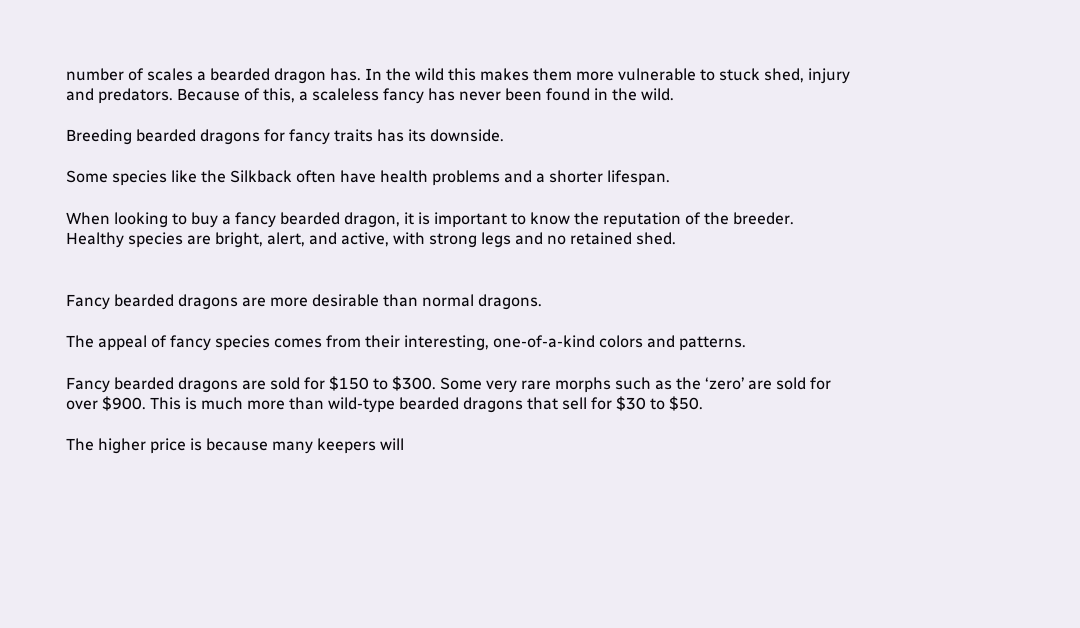number of scales a bearded dragon has. In the wild this makes them more vulnerable to stuck shed, injury and predators. Because of this, a scaleless fancy has never been found in the wild.

Breeding bearded dragons for fancy traits has its downside.

Some species like the Silkback often have health problems and a shorter lifespan.

When looking to buy a fancy bearded dragon, it is important to know the reputation of the breeder. Healthy species are bright, alert, and active, with strong legs and no retained shed.


Fancy bearded dragons are more desirable than normal dragons.

The appeal of fancy species comes from their interesting, one-of-a-kind colors and patterns.

Fancy bearded dragons are sold for $150 to $300. Some very rare morphs such as the ‘zero’ are sold for over $900. This is much more than wild-type bearded dragons that sell for $30 to $50.

The higher price is because many keepers will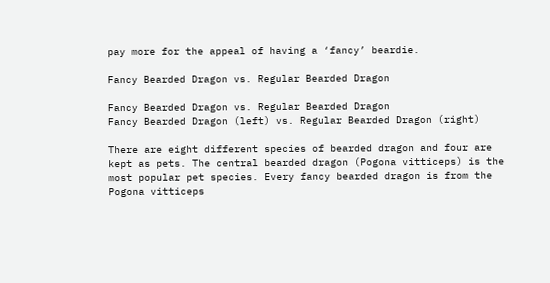pay more for the appeal of having a ‘fancy’ beardie.

Fancy Bearded Dragon vs. Regular Bearded Dragon

Fancy Bearded Dragon vs. Regular Bearded Dragon
Fancy Bearded Dragon (left) vs. Regular Bearded Dragon (right)

There are eight different species of bearded dragon and four are kept as pets. The central bearded dragon (Pogona vitticeps) is the most popular pet species. Every fancy bearded dragon is from the Pogona vitticeps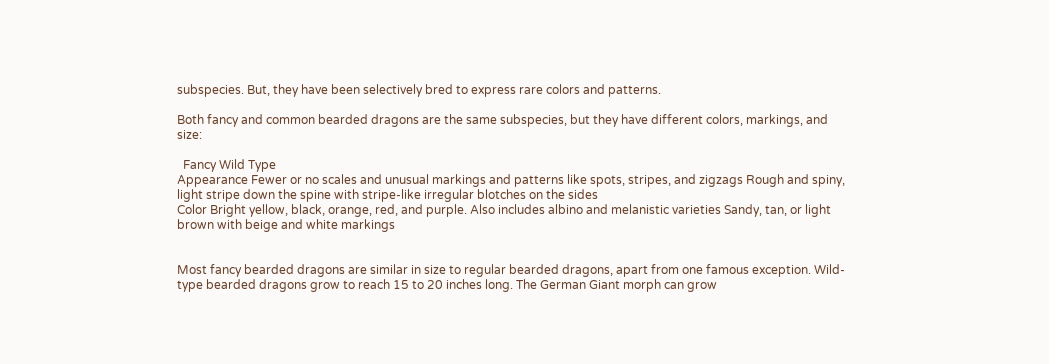subspecies. But, they have been selectively bred to express rare colors and patterns.

Both fancy and common bearded dragons are the same subspecies, but they have different colors, markings, and size:

  Fancy Wild Type
Appearance Fewer or no scales and unusual markings and patterns like spots, stripes, and zigzags Rough and spiny, light stripe down the spine with stripe-like irregular blotches on the sides
Color Bright yellow, black, orange, red, and purple. Also includes albino and melanistic varieties Sandy, tan, or light brown with beige and white markings


Most fancy bearded dragons are similar in size to regular bearded dragons, apart from one famous exception. Wild-type bearded dragons grow to reach 15 to 20 inches long. The German Giant morph can grow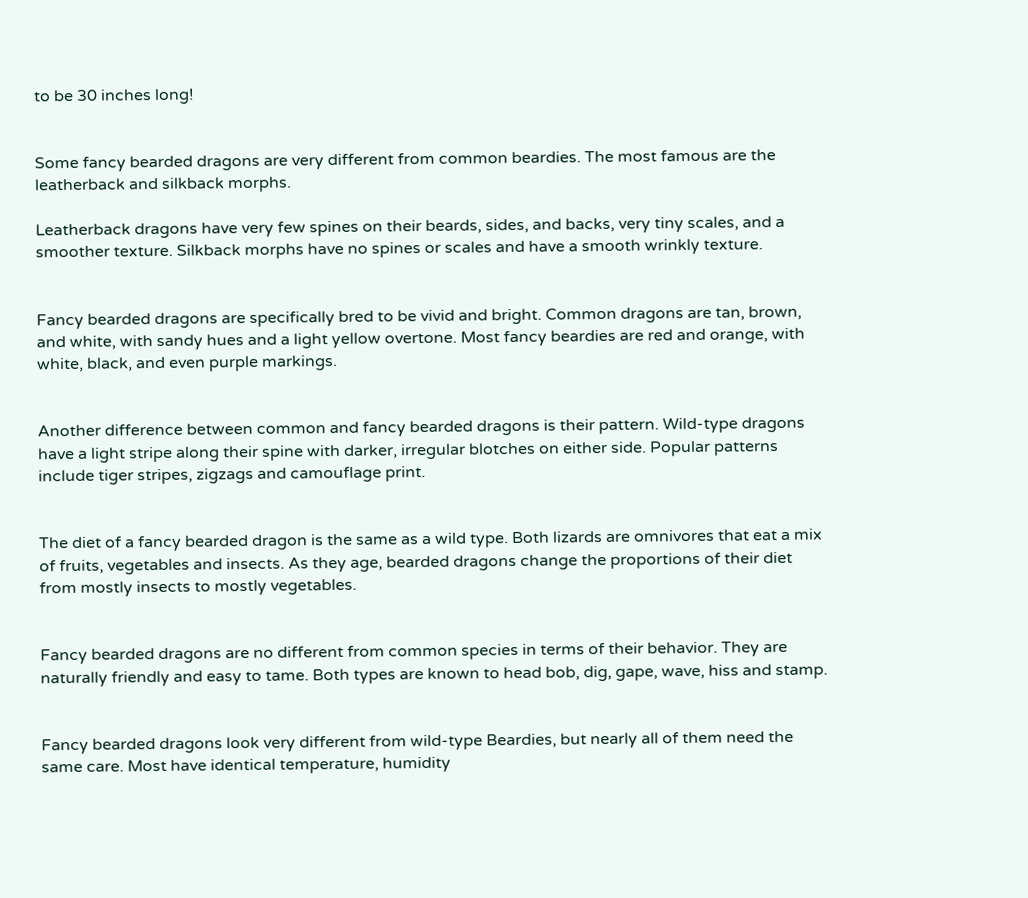to be 30 inches long!


Some fancy bearded dragons are very different from common beardies. The most famous are the leatherback and silkback morphs.

Leatherback dragons have very few spines on their beards, sides, and backs, very tiny scales, and a smoother texture. Silkback morphs have no spines or scales and have a smooth wrinkly texture.


Fancy bearded dragons are specifically bred to be vivid and bright. Common dragons are tan, brown, and white, with sandy hues and a light yellow overtone. Most fancy beardies are red and orange, with white, black, and even purple markings.


Another difference between common and fancy bearded dragons is their pattern. Wild-type dragons have a light stripe along their spine with darker, irregular blotches on either side. Popular patterns include tiger stripes, zigzags and camouflage print.


The diet of a fancy bearded dragon is the same as a wild type. Both lizards are omnivores that eat a mix of fruits, vegetables and insects. As they age, bearded dragons change the proportions of their diet from mostly insects to mostly vegetables.


Fancy bearded dragons are no different from common species in terms of their behavior. They are naturally friendly and easy to tame. Both types are known to head bob, dig, gape, wave, hiss and stamp.


Fancy bearded dragons look very different from wild-type Beardies, but nearly all of them need the same care. Most have identical temperature, humidity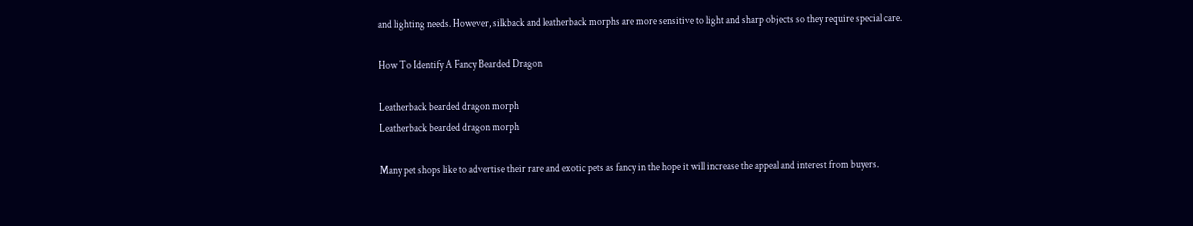and lighting needs. However, silkback and leatherback morphs are more sensitive to light and sharp objects so they require special care.

How To Identify A Fancy Bearded Dragon

Leatherback bearded dragon morph
Leatherback bearded dragon morph

Many pet shops like to advertise their rare and exotic pets as fancy in the hope it will increase the appeal and interest from buyers.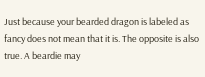Just because your bearded dragon is labeled as fancy does not mean that it is. The opposite is also true. A beardie may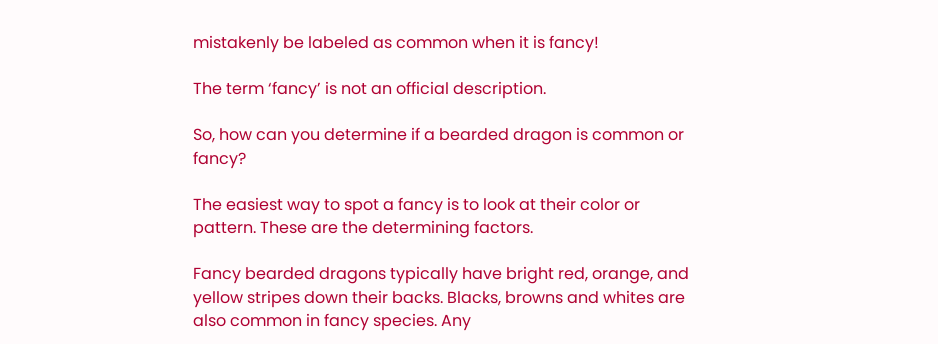mistakenly be labeled as common when it is fancy!

The term ‘fancy’ is not an official description.

So, how can you determine if a bearded dragon is common or fancy?

The easiest way to spot a fancy is to look at their color or pattern. These are the determining factors.

Fancy bearded dragons typically have bright red, orange, and yellow stripes down their backs. Blacks, browns and whites are also common in fancy species. Any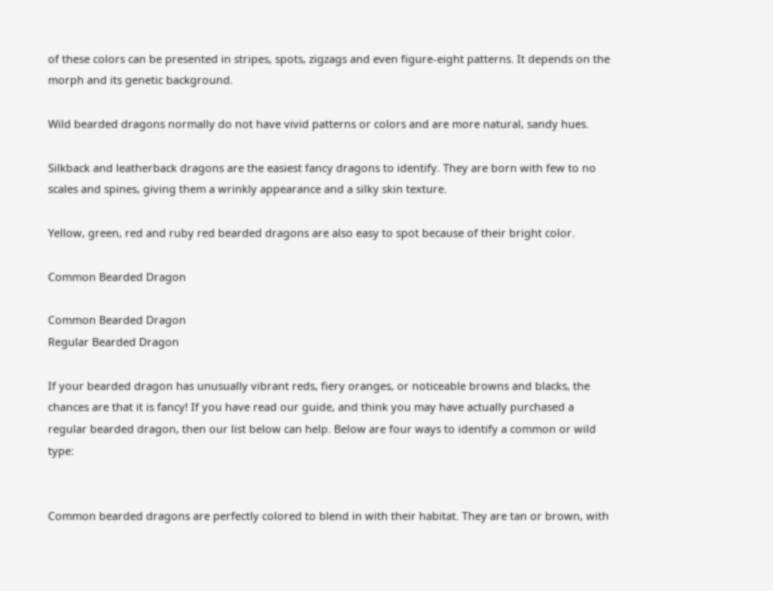of these colors can be presented in stripes, spots, zigzags and even figure-eight patterns. It depends on the morph and its genetic background.

Wild bearded dragons normally do not have vivid patterns or colors and are more natural, sandy hues.

Silkback and leatherback dragons are the easiest fancy dragons to identify. They are born with few to no scales and spines, giving them a wrinkly appearance and a silky skin texture.

Yellow, green, red and ruby red bearded dragons are also easy to spot because of their bright color.

Common Bearded Dragon

Common Bearded Dragon
Regular Bearded Dragon

If your bearded dragon has unusually vibrant reds, fiery oranges, or noticeable browns and blacks, the chances are that it is fancy! If you have read our guide, and think you may have actually purchased a regular bearded dragon, then our list below can help. Below are four ways to identify a common or wild type:


Common bearded dragons are perfectly colored to blend in with their habitat. They are tan or brown, with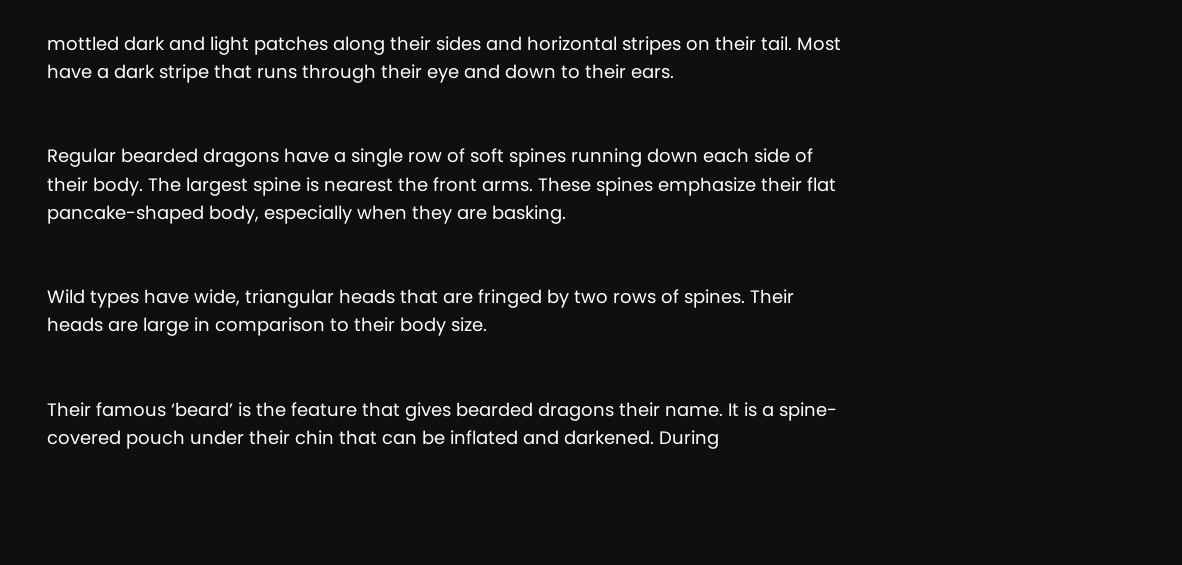mottled dark and light patches along their sides and horizontal stripes on their tail. Most have a dark stripe that runs through their eye and down to their ears.


Regular bearded dragons have a single row of soft spines running down each side of their body. The largest spine is nearest the front arms. These spines emphasize their flat pancake-shaped body, especially when they are basking.


Wild types have wide, triangular heads that are fringed by two rows of spines. Their heads are large in comparison to their body size.


Their famous ‘beard’ is the feature that gives bearded dragons their name. It is a spine-covered pouch under their chin that can be inflated and darkened. During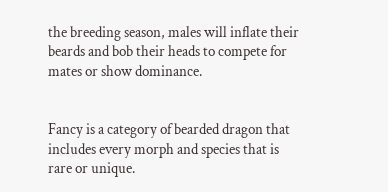the breeding season, males will inflate their beards and bob their heads to compete for mates or show dominance.


Fancy is a category of bearded dragon that includes every morph and species that is rare or unique.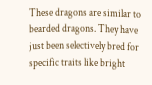These dragons are similar to bearded dragons. They have just been selectively bred for specific traits like bright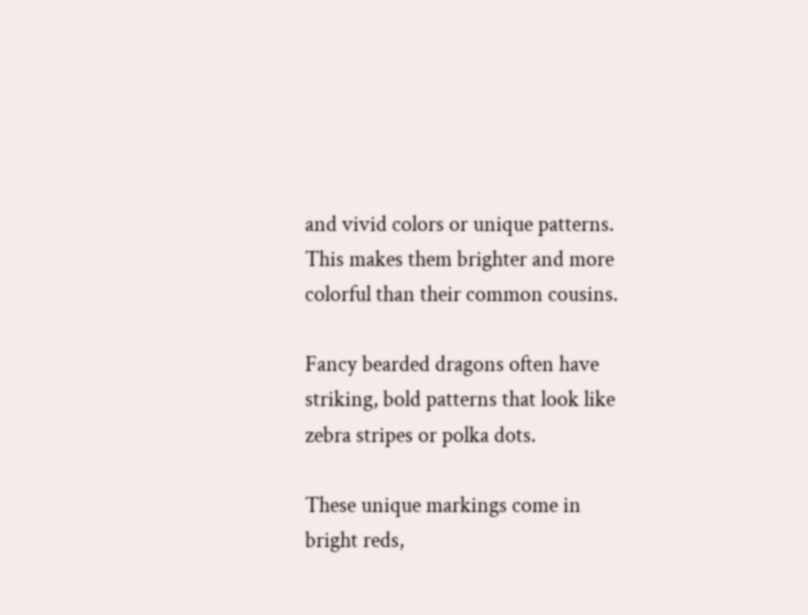and vivid colors or unique patterns. This makes them brighter and more colorful than their common cousins.

Fancy bearded dragons often have striking, bold patterns that look like zebra stripes or polka dots.

These unique markings come in bright reds,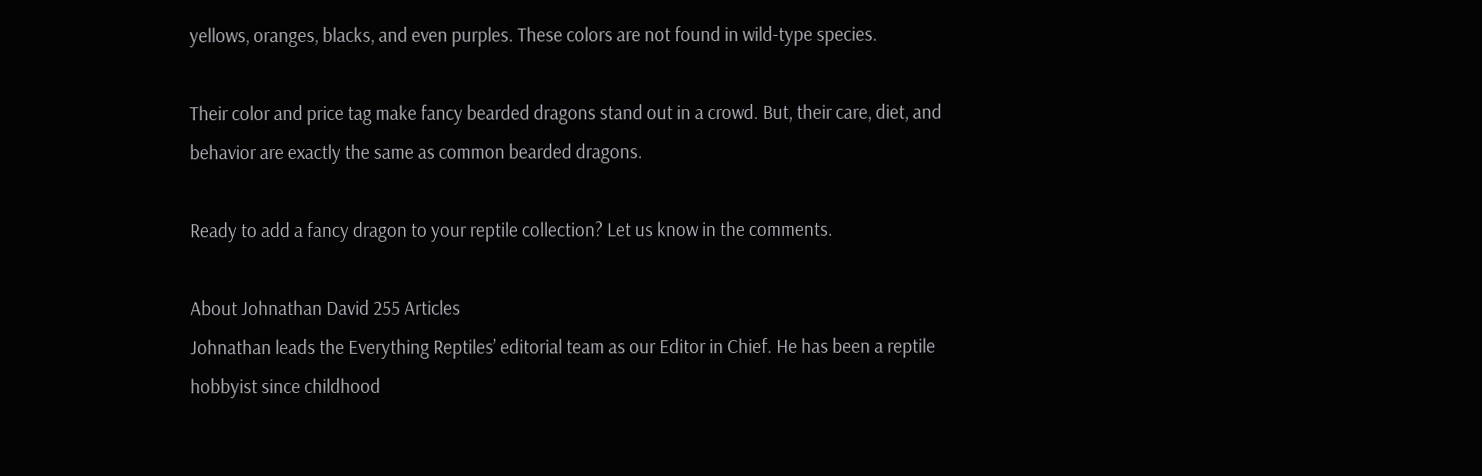yellows, oranges, blacks, and even purples. These colors are not found in wild-type species.

Their color and price tag make fancy bearded dragons stand out in a crowd. But, their care, diet, and behavior are exactly the same as common bearded dragons.

Ready to add a fancy dragon to your reptile collection? Let us know in the comments.

About Johnathan David 255 Articles
Johnathan leads the Everything Reptiles’ editorial team as our Editor in Chief. He has been a reptile hobbyist since childhood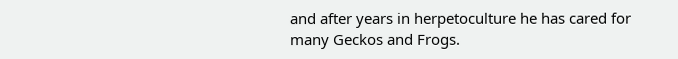and after years in herpetoculture he has cared for many Geckos and Frogs.